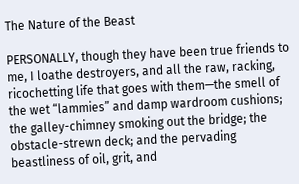The Nature of the Beast

PERSONALLY, though they have been true friends to me, I loathe destroyers, and all the raw, racking, ricochetting life that goes with them—the smell of the wet “lammies” and damp wardroom cushions; the galley-chimney smoking out the bridge; the obstacle-strewn deck; and the pervading beastliness of oil, grit, and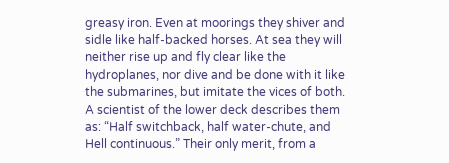greasy iron. Even at moorings they shiver and sidle like half-backed horses. At sea they will neither rise up and fly clear like the hydroplanes, nor dive and be done with it like the submarines, but imitate the vices of both. A scientist of the lower deck describes them as: “Half switchback, half water-chute, and Hell continuous.” Their only merit, from a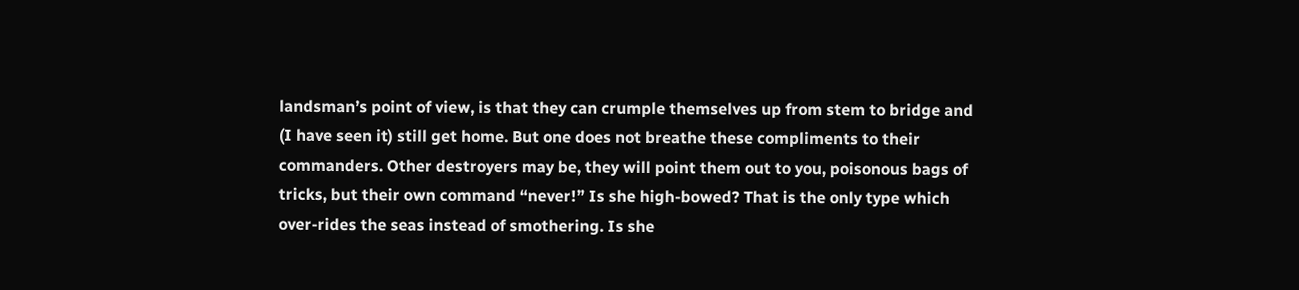landsman’s point of view, is that they can crumple themselves up from stem to bridge and (I have seen it) still get home. But one does not breathe these compliments to their commanders. Other destroyers may be, they will point them out to you, poisonous bags of tricks, but their own command “never!” Is she high-bowed? That is the only type which over-rides the seas instead of smothering. Is she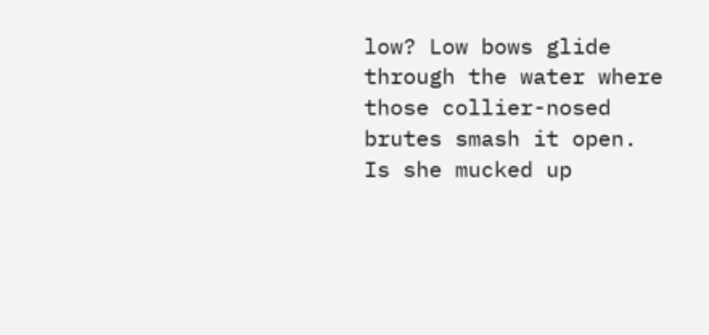low? Low bows glide through the water where those collier-nosed brutes smash it open. Is she mucked up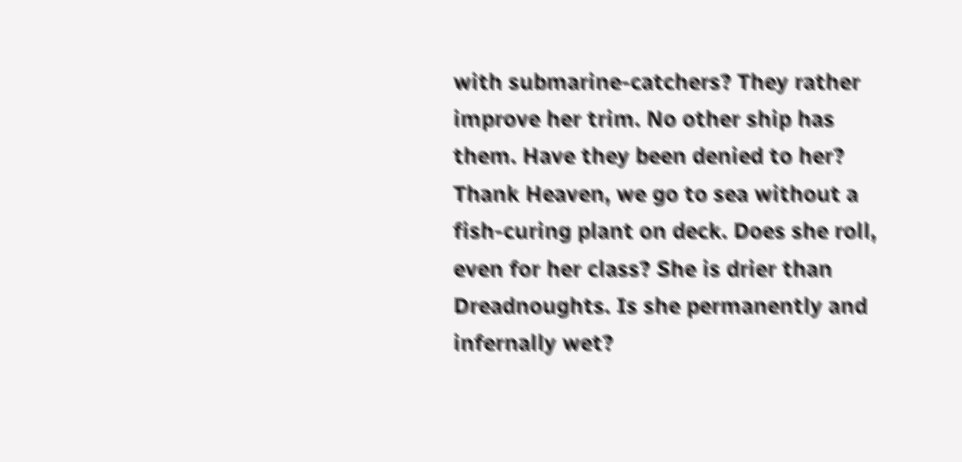with submarine-catchers? They rather improve her trim. No other ship has them. Have they been denied to her? Thank Heaven, we go to sea without a fish-curing plant on deck. Does she roll, even for her class? She is drier than Dreadnoughts. Is she permanently and infernally wet?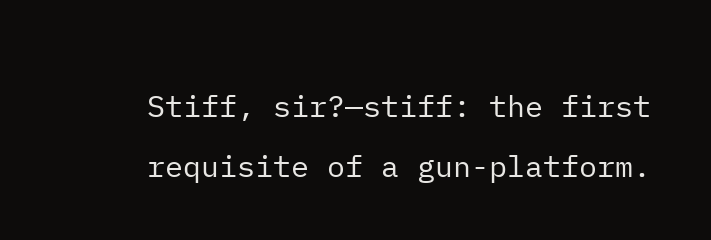Stiff, sir?—stiff: the first requisite of a gun-platform.